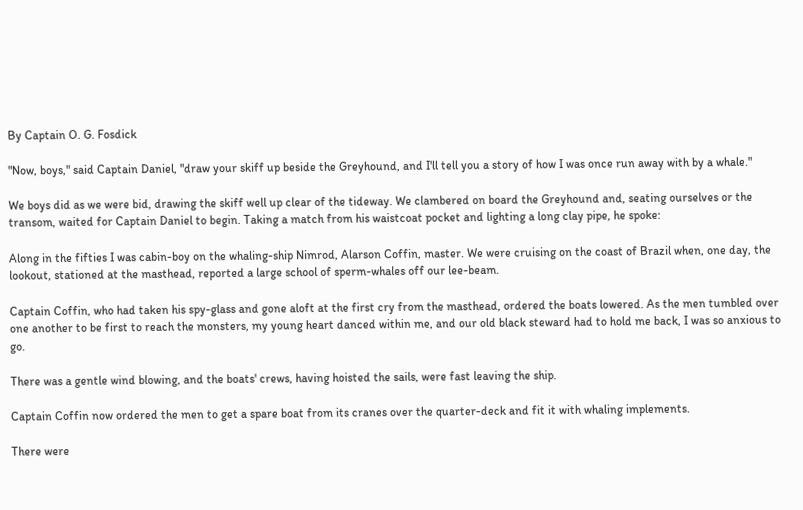By Captain O. G. Fosdick

"Now, boys," said Captain Daniel, "draw your skiff up beside the Greyhound, and I'll tell you a story of how I was once run away with by a whale."

We boys did as we were bid, drawing the skiff well up clear of the tideway. We clambered on board the Greyhound and, seating ourselves or the transom, waited for Captain Daniel to begin. Taking a match from his waistcoat pocket and lighting a long clay pipe, he spoke:

Along in the fifties I was cabin-boy on the whaling-ship Nimrod, Alarson Coffin, master. We were cruising on the coast of Brazil when, one day, the lookout, stationed at the masthead, reported a large school of sperm-whales off our lee-beam.

Captain Coffin, who had taken his spy-glass and gone aloft at the first cry from the masthead, ordered the boats lowered. As the men tumbled over one another to be first to reach the monsters, my young heart danced within me, and our old black steward had to hold me back, I was so anxious to go.

There was a gentle wind blowing, and the boats' crews, having hoisted the sails, were fast leaving the ship.

Captain Coffin now ordered the men to get a spare boat from its cranes over the quarter-deck and fit it with whaling implements.

There were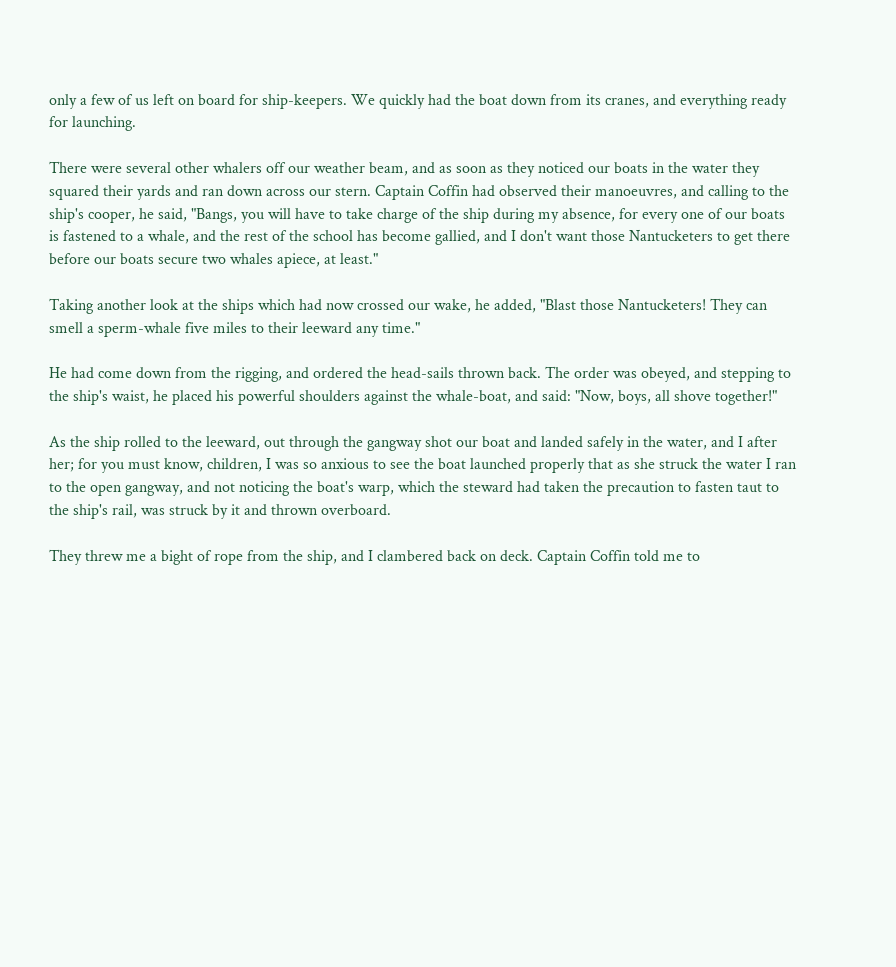only a few of us left on board for ship-keepers. We quickly had the boat down from its cranes, and everything ready for launching.

There were several other whalers off our weather beam, and as soon as they noticed our boats in the water they squared their yards and ran down across our stern. Captain Coffin had observed their manoeuvres, and calling to the ship's cooper, he said, "Bangs, you will have to take charge of the ship during my absence, for every one of our boats is fastened to a whale, and the rest of the school has become gallied, and I don't want those Nantucketers to get there before our boats secure two whales apiece, at least."

Taking another look at the ships which had now crossed our wake, he added, "Blast those Nantucketers! They can smell a sperm-whale five miles to their leeward any time."

He had come down from the rigging, and ordered the head-sails thrown back. The order was obeyed, and stepping to the ship's waist, he placed his powerful shoulders against the whale-boat, and said: "Now, boys, all shove together!"

As the ship rolled to the leeward, out through the gangway shot our boat and landed safely in the water, and I after her; for you must know, children, I was so anxious to see the boat launched properly that as she struck the water I ran to the open gangway, and not noticing the boat's warp, which the steward had taken the precaution to fasten taut to the ship's rail, was struck by it and thrown overboard.

They threw me a bight of rope from the ship, and I clambered back on deck. Captain Coffin told me to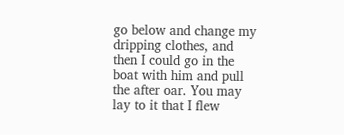go below and change my dripping clothes, and then I could go in the boat with him and pull the after oar. You may lay to it that I flew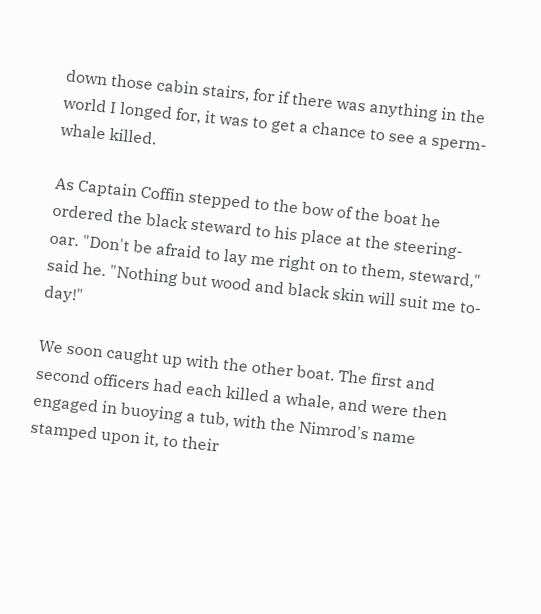down those cabin stairs, for if there was anything in the world I longed for, it was to get a chance to see a sperm-whale killed.

As Captain Coffin stepped to the bow of the boat he ordered the black steward to his place at the steering-oar. "Don't be afraid to lay me right on to them, steward," said he. "Nothing but wood and black skin will suit me to-day!"

We soon caught up with the other boat. The first and second officers had each killed a whale, and were then engaged in buoying a tub, with the Nimrod's name stamped upon it, to their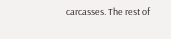carcasses. The rest of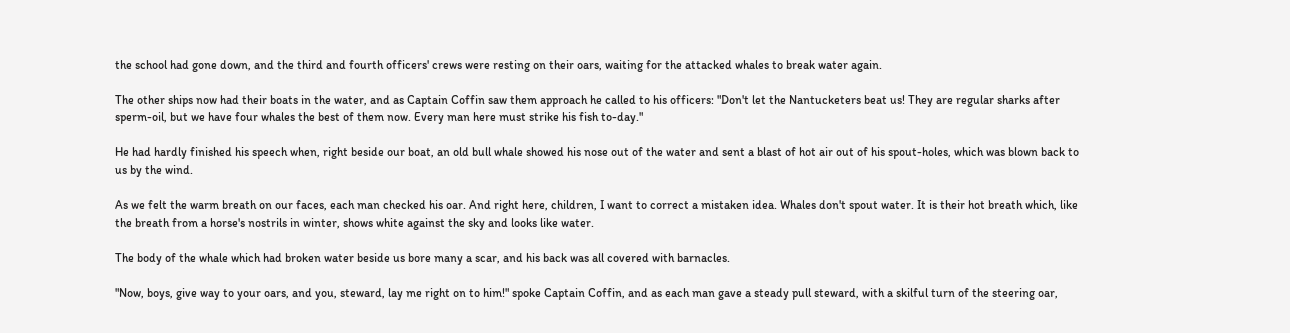the school had gone down, and the third and fourth officers' crews were resting on their oars, waiting for the attacked whales to break water again.

The other ships now had their boats in the water, and as Captain Coffin saw them approach he called to his officers: "Don't let the Nantucketers beat us! They are regular sharks after sperm-oil, but we have four whales the best of them now. Every man here must strike his fish to-day."

He had hardly finished his speech when, right beside our boat, an old bull whale showed his nose out of the water and sent a blast of hot air out of his spout-holes, which was blown back to us by the wind.

As we felt the warm breath on our faces, each man checked his oar. And right here, children, I want to correct a mistaken idea. Whales don't spout water. It is their hot breath which, like the breath from a horse's nostrils in winter, shows white against the sky and looks like water.

The body of the whale which had broken water beside us bore many a scar, and his back was all covered with barnacles.

"Now, boys, give way to your oars, and you, steward, lay me right on to him!" spoke Captain Coffin, and as each man gave a steady pull steward, with a skilful turn of the steering oar,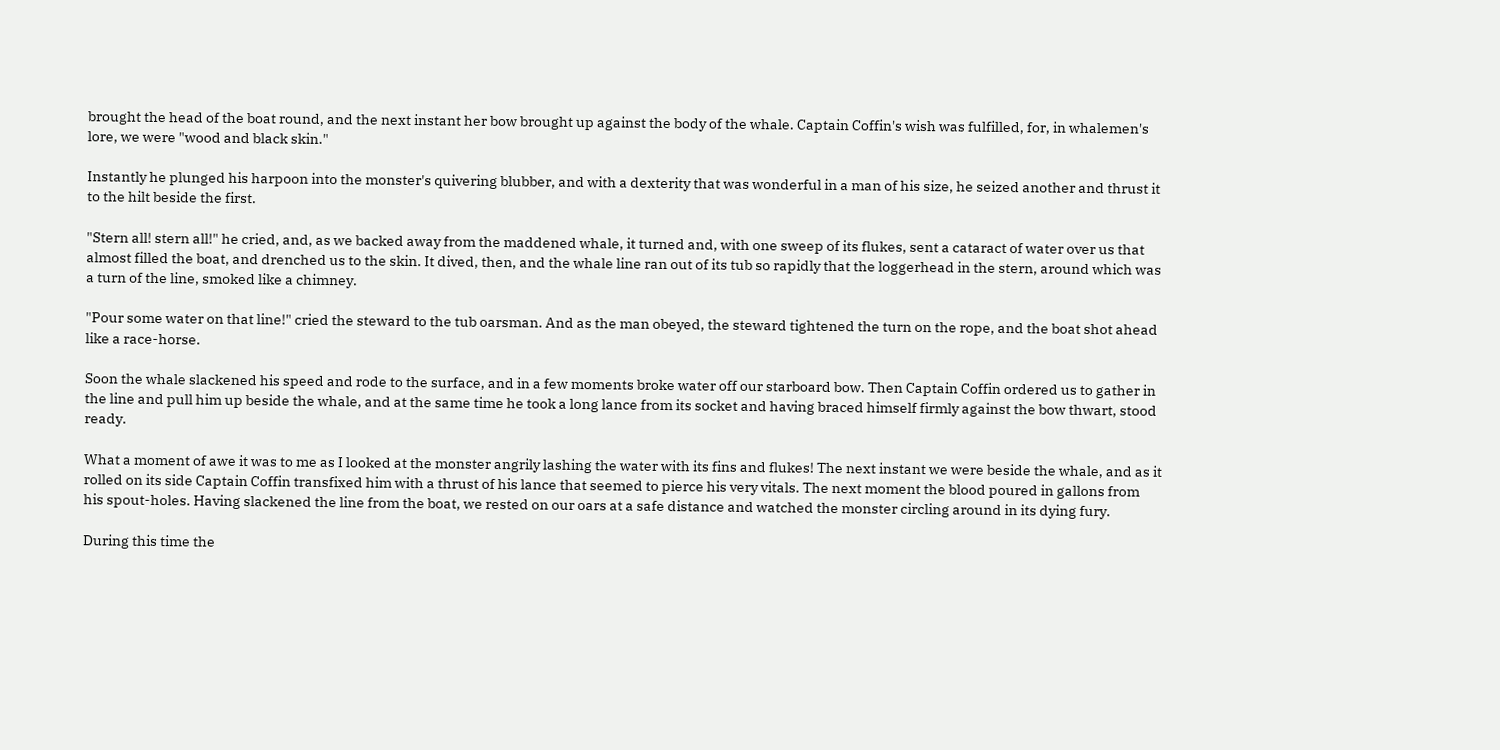brought the head of the boat round, and the next instant her bow brought up against the body of the whale. Captain Coffin's wish was fulfilled, for, in whalemen's lore, we were "wood and black skin."

Instantly he plunged his harpoon into the monster's quivering blubber, and with a dexterity that was wonderful in a man of his size, he seized another and thrust it to the hilt beside the first.

"Stern all! stern all!" he cried, and, as we backed away from the maddened whale, it turned and, with one sweep of its flukes, sent a cataract of water over us that almost filled the boat, and drenched us to the skin. It dived, then, and the whale line ran out of its tub so rapidly that the loggerhead in the stern, around which was a turn of the line, smoked like a chimney.

"Pour some water on that line!" cried the steward to the tub oarsman. And as the man obeyed, the steward tightened the turn on the rope, and the boat shot ahead like a race-horse.

Soon the whale slackened his speed and rode to the surface, and in a few moments broke water off our starboard bow. Then Captain Coffin ordered us to gather in the line and pull him up beside the whale, and at the same time he took a long lance from its socket and having braced himself firmly against the bow thwart, stood ready.

What a moment of awe it was to me as I looked at the monster angrily lashing the water with its fins and flukes! The next instant we were beside the whale, and as it rolled on its side Captain Coffin transfixed him with a thrust of his lance that seemed to pierce his very vitals. The next moment the blood poured in gallons from his spout-holes. Having slackened the line from the boat, we rested on our oars at a safe distance and watched the monster circling around in its dying fury.

During this time the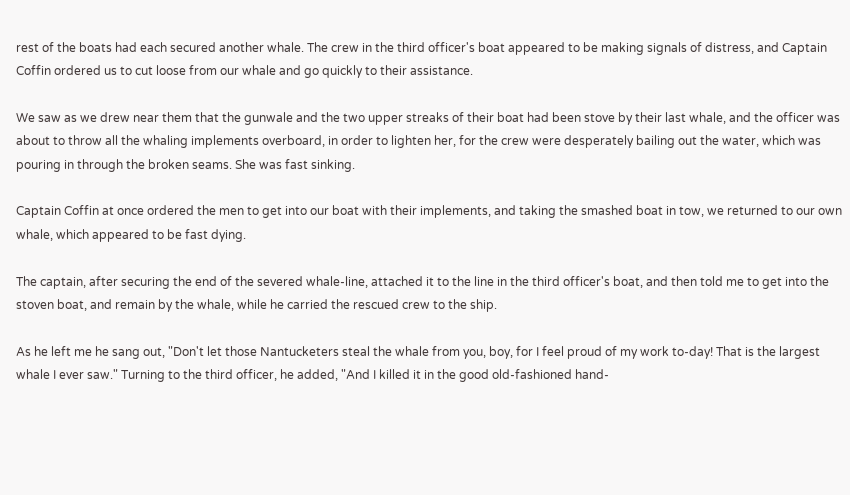rest of the boats had each secured another whale. The crew in the third officer's boat appeared to be making signals of distress, and Captain Coffin ordered us to cut loose from our whale and go quickly to their assistance.

We saw as we drew near them that the gunwale and the two upper streaks of their boat had been stove by their last whale, and the officer was about to throw all the whaling implements overboard, in order to lighten her, for the crew were desperately bailing out the water, which was pouring in through the broken seams. She was fast sinking.

Captain Coffin at once ordered the men to get into our boat with their implements, and taking the smashed boat in tow, we returned to our own whale, which appeared to be fast dying.

The captain, after securing the end of the severed whale-line, attached it to the line in the third officer's boat, and then told me to get into the stoven boat, and remain by the whale, while he carried the rescued crew to the ship.

As he left me he sang out, "Don't let those Nantucketers steal the whale from you, boy, for I feel proud of my work to-day! That is the largest whale I ever saw." Turning to the third officer, he added, "And I killed it in the good old-fashioned hand-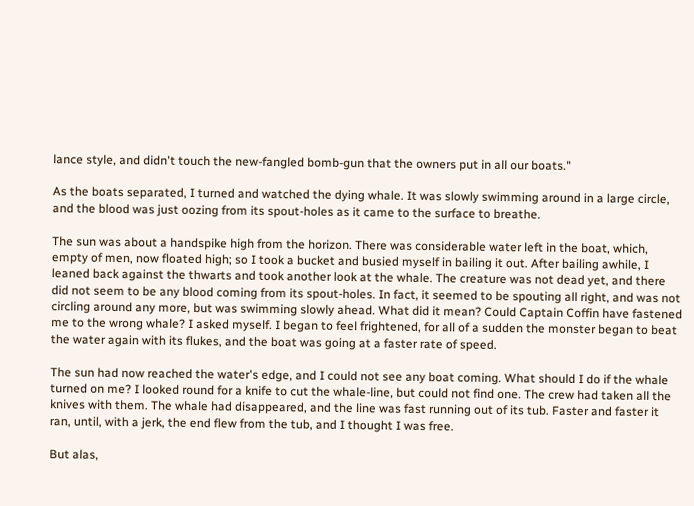lance style, and didn't touch the new-fangled bomb-gun that the owners put in all our boats."

As the boats separated, I turned and watched the dying whale. It was slowly swimming around in a large circle, and the blood was just oozing from its spout-holes as it came to the surface to breathe.

The sun was about a handspike high from the horizon. There was considerable water left in the boat, which, empty of men, now floated high; so I took a bucket and busied myself in bailing it out. After bailing awhile, I leaned back against the thwarts and took another look at the whale. The creature was not dead yet, and there did not seem to be any blood coming from its spout-holes. In fact, it seemed to be spouting all right, and was not circling around any more, but was swimming slowly ahead. What did it mean? Could Captain Coffin have fastened me to the wrong whale? I asked myself. I began to feel frightened, for all of a sudden the monster began to beat the water again with its flukes, and the boat was going at a faster rate of speed.

The sun had now reached the water's edge, and I could not see any boat coming. What should I do if the whale turned on me? I looked round for a knife to cut the whale-line, but could not find one. The crew had taken all the knives with them. The whale had disappeared, and the line was fast running out of its tub. Faster and faster it ran, until, with a jerk, the end flew from the tub, and I thought I was free.

But alas,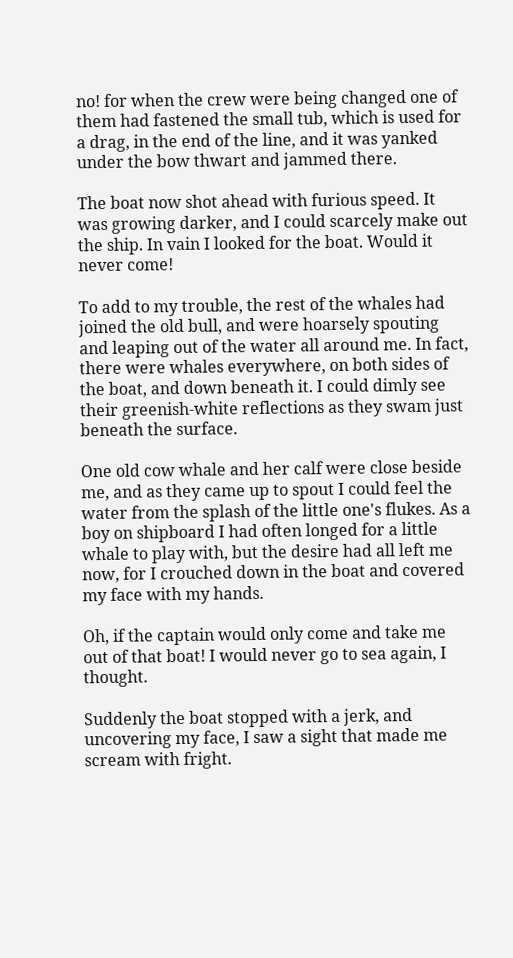no! for when the crew were being changed one of them had fastened the small tub, which is used for a drag, in the end of the line, and it was yanked under the bow thwart and jammed there.

The boat now shot ahead with furious speed. It was growing darker, and I could scarcely make out the ship. In vain I looked for the boat. Would it never come!

To add to my trouble, the rest of the whales had joined the old bull, and were hoarsely spouting and leaping out of the water all around me. In fact, there were whales everywhere, on both sides of the boat, and down beneath it. I could dimly see their greenish-white reflections as they swam just beneath the surface.

One old cow whale and her calf were close beside me, and as they came up to spout I could feel the water from the splash of the little one's flukes. As a boy on shipboard I had often longed for a little whale to play with, but the desire had all left me now, for I crouched down in the boat and covered my face with my hands.

Oh, if the captain would only come and take me out of that boat! I would never go to sea again, I thought.

Suddenly the boat stopped with a jerk, and uncovering my face, I saw a sight that made me scream with fright.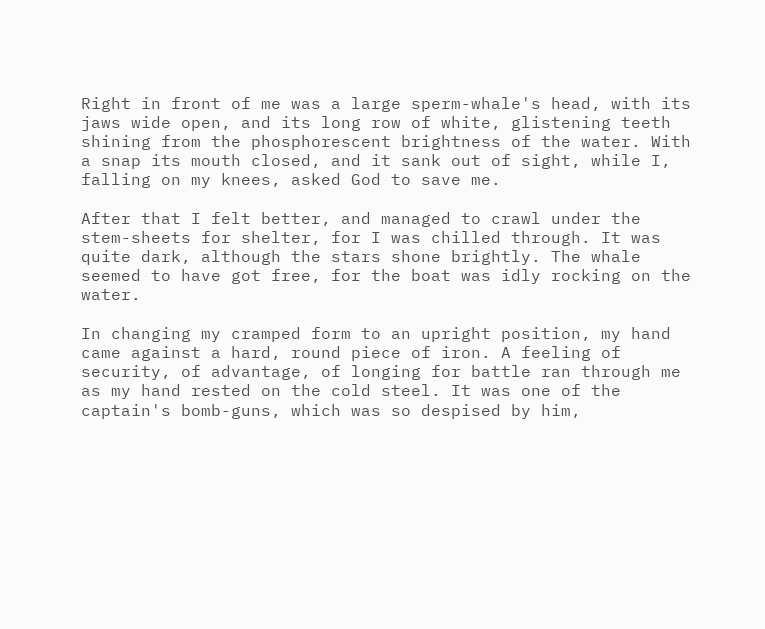Right in front of me was a large sperm-whale's head, with its jaws wide open, and its long row of white, glistening teeth shining from the phosphorescent brightness of the water. With a snap its mouth closed, and it sank out of sight, while I, falling on my knees, asked God to save me.

After that I felt better, and managed to crawl under the stem-sheets for shelter, for I was chilled through. It was quite dark, although the stars shone brightly. The whale seemed to have got free, for the boat was idly rocking on the water.

In changing my cramped form to an upright position, my hand came against a hard, round piece of iron. A feeling of security, of advantage, of longing for battle ran through me as my hand rested on the cold steel. It was one of the captain's bomb-guns, which was so despised by him,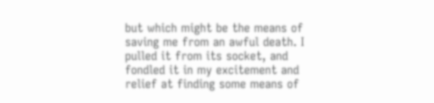but which might be the means of saving me from an awful death. I pulled it from its socket, and fondled it in my excitement and relief at finding some means of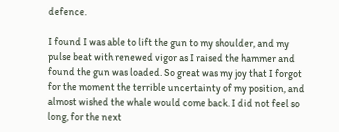defence.

I found I was able to lift the gun to my shoulder, and my pulse beat with renewed vigor as I raised the hammer and found the gun was loaded. So great was my joy that I forgot for the moment the terrible uncertainty of my position, and almost wished the whale would come back. I did not feel so long, for the next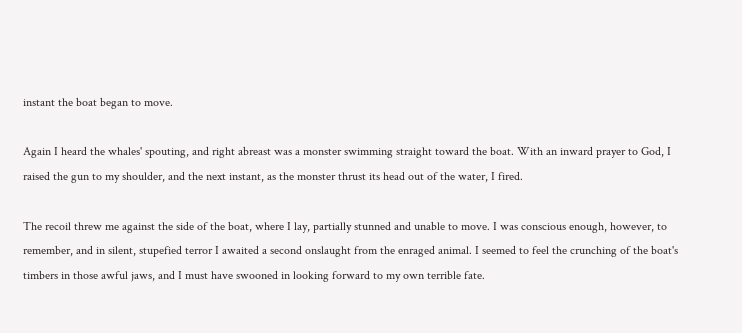instant the boat began to move.

Again I heard the whales' spouting, and right abreast was a monster swimming straight toward the boat. With an inward prayer to God, I raised the gun to my shoulder, and the next instant, as the monster thrust its head out of the water, I fired.

The recoil threw me against the side of the boat, where I lay, partially stunned and unable to move. I was conscious enough, however, to remember, and in silent, stupefied terror I awaited a second onslaught from the enraged animal. I seemed to feel the crunching of the boat's timbers in those awful jaws, and I must have swooned in looking forward to my own terrible fate.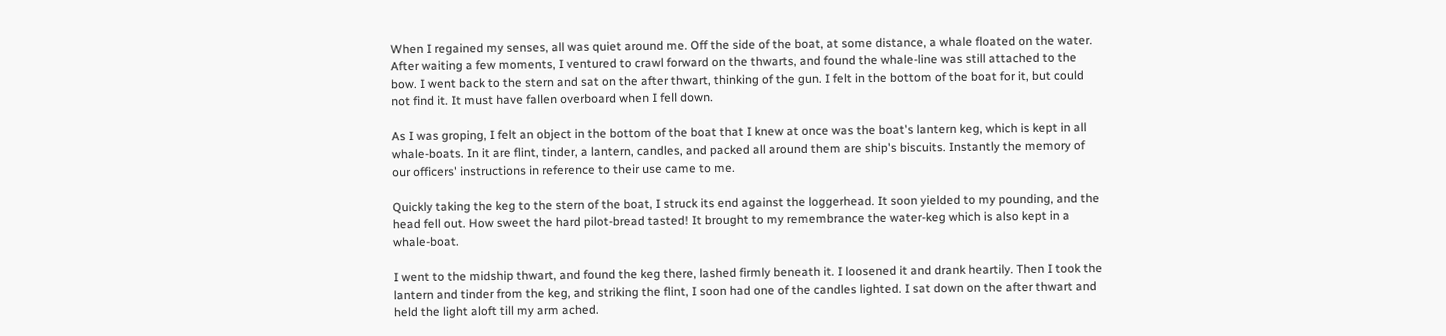When I regained my senses, all was quiet around me. Off the side of the boat, at some distance, a whale floated on the water. After waiting a few moments, I ventured to crawl forward on the thwarts, and found the whale-line was still attached to the bow. I went back to the stern and sat on the after thwart, thinking of the gun. I felt in the bottom of the boat for it, but could not find it. It must have fallen overboard when I fell down.

As I was groping, I felt an object in the bottom of the boat that I knew at once was the boat's lantern keg, which is kept in all whale-boats. In it are flint, tinder, a lantern, candles, and packed all around them are ship's biscuits. Instantly the memory of our officers' instructions in reference to their use came to me.

Quickly taking the keg to the stern of the boat, I struck its end against the loggerhead. It soon yielded to my pounding, and the head fell out. How sweet the hard pilot-bread tasted! It brought to my remembrance the water-keg which is also kept in a whale-boat.

I went to the midship thwart, and found the keg there, lashed firmly beneath it. I loosened it and drank heartily. Then I took the lantern and tinder from the keg, and striking the flint, I soon had one of the candles lighted. I sat down on the after thwart and held the light aloft till my arm ached.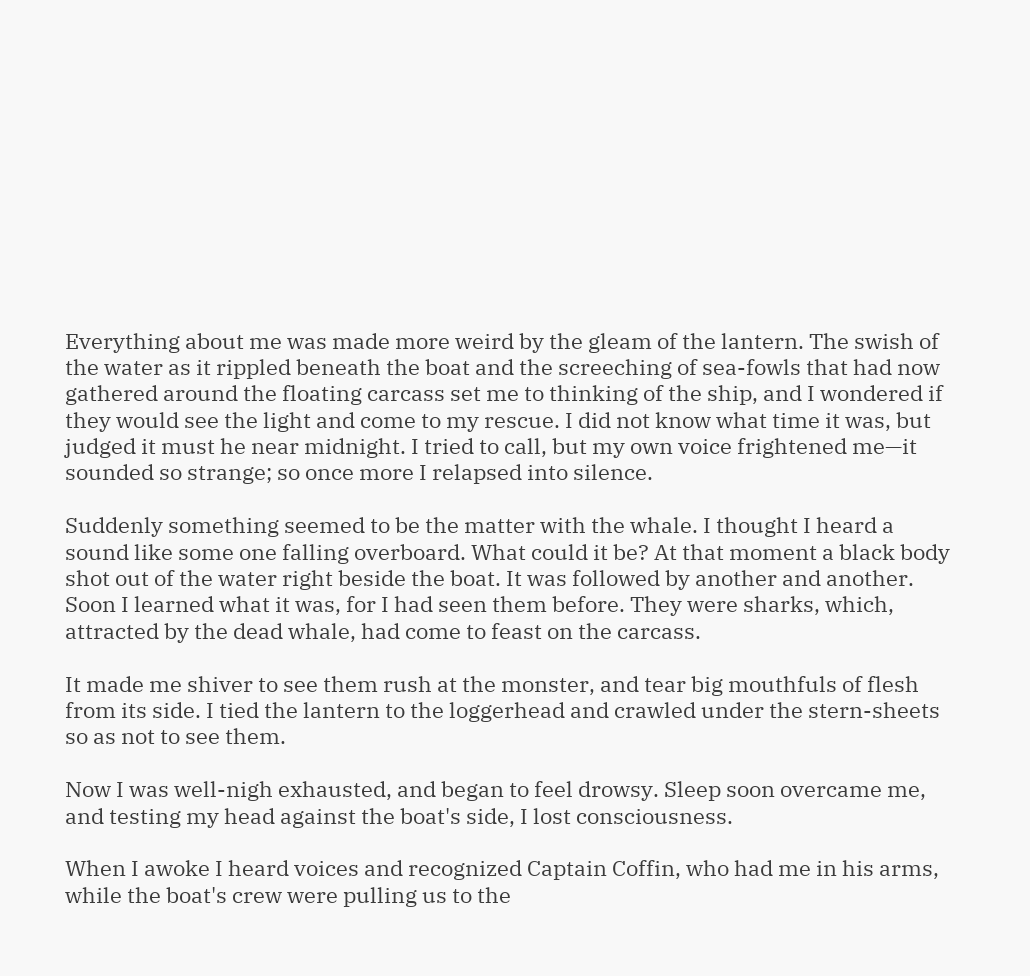Everything about me was made more weird by the gleam of the lantern. The swish of the water as it rippled beneath the boat and the screeching of sea-fowls that had now gathered around the floating carcass set me to thinking of the ship, and I wondered if they would see the light and come to my rescue. I did not know what time it was, but judged it must he near midnight. I tried to call, but my own voice frightened me—it sounded so strange; so once more I relapsed into silence.

Suddenly something seemed to be the matter with the whale. I thought I heard a sound like some one falling overboard. What could it be? At that moment a black body shot out of the water right beside the boat. It was followed by another and another. Soon I learned what it was, for I had seen them before. They were sharks, which, attracted by the dead whale, had come to feast on the carcass.

It made me shiver to see them rush at the monster, and tear big mouthfuls of flesh from its side. I tied the lantern to the loggerhead and crawled under the stern-sheets so as not to see them.

Now I was well-nigh exhausted, and began to feel drowsy. Sleep soon overcame me, and testing my head against the boat's side, I lost consciousness.

When I awoke I heard voices and recognized Captain Coffin, who had me in his arms, while the boat's crew were pulling us to the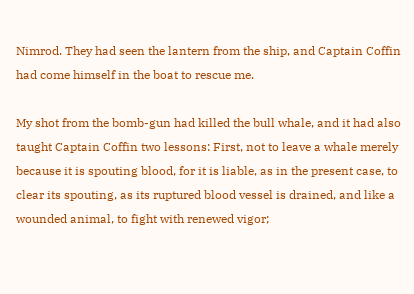Nimrod. They had seen the lantern from the ship, and Captain Coffin had come himself in the boat to rescue me.

My shot from the bomb-gun had killed the bull whale, and it had also taught Captain Coffin two lessons: First, not to leave a whale merely because it is spouting blood, for it is liable, as in the present case, to clear its spouting, as its ruptured blood vessel is drained, and like a wounded animal, to fight with renewed vigor;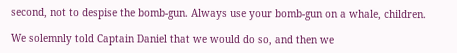second, not to despise the bomb-gun. Always use your bomb-gun on a whale, children.

We solemnly told Captain Daniel that we would do so, and then we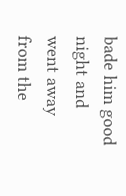bade him good night and went away from the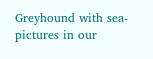Greyhound with sea-pictures in our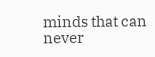minds that can never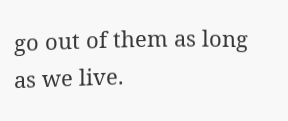go out of them as long as we live.